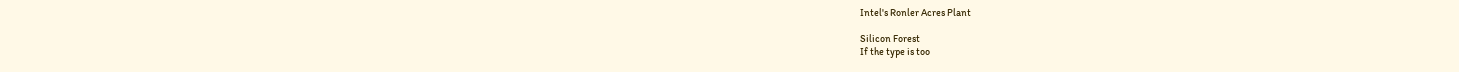Intel's Ronler Acres Plant

Silicon Forest
If the type is too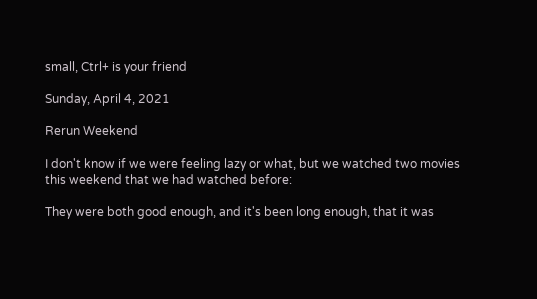small, Ctrl+ is your friend

Sunday, April 4, 2021

Rerun Weekend

I don't know if we were feeling lazy or what, but we watched two movies this weekend that we had watched before:

They were both good enough, and it's been long enough, that it was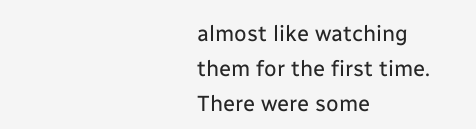almost like watching them for the first time. There were some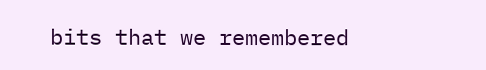bits that we remembered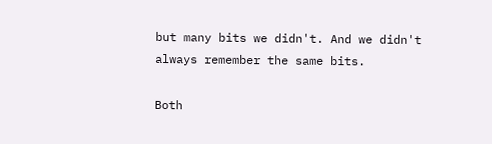but many bits we didn't. And we didn't always remember the same bits.

Both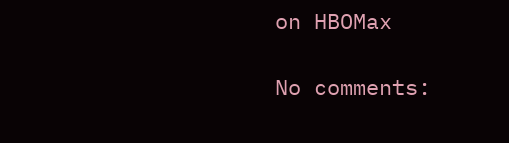on HBOMax

No comments: